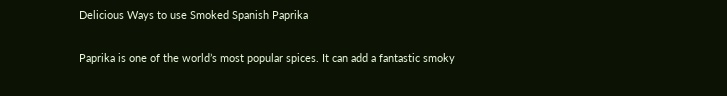Delicious Ways to use Smoked Spanish Paprika

Paprika is one of the world’s most popular spices. It can add a fantastic smoky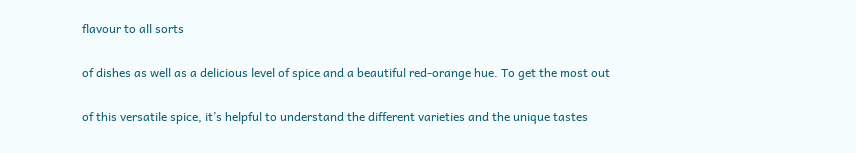flavour to all sorts

of dishes as well as a delicious level of spice and a beautiful red-orange hue. To get the most out

of this versatile spice, it’s helpful to understand the different varieties and the unique tastes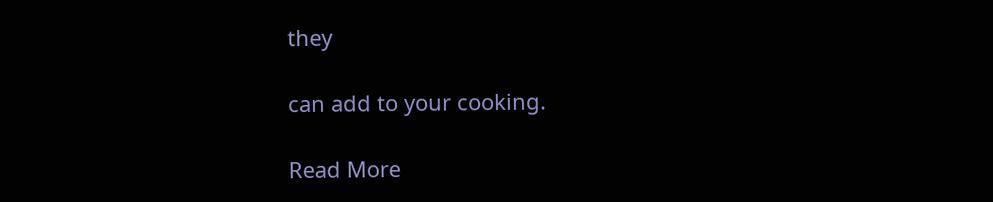they

can add to your cooking.

Read More